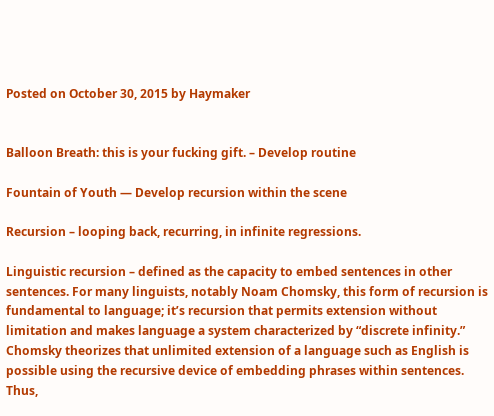Posted on October 30, 2015 by Haymaker


Balloon Breath: this is your fucking gift. – Develop routine

Fountain of Youth — Develop recursion within the scene

Recursion – looping back, recurring, in infinite regressions.

Linguistic recursion – defined as the capacity to embed sentences in other sentences. For many linguists, notably Noam Chomsky, this form of recursion is fundamental to language; it’s recursion that permits extension without limitation and makes language a system characterized by “discrete infinity.” Chomsky theorizes that unlimited extension of a language such as English is possible using the recursive device of embedding phrases within sentences. Thus,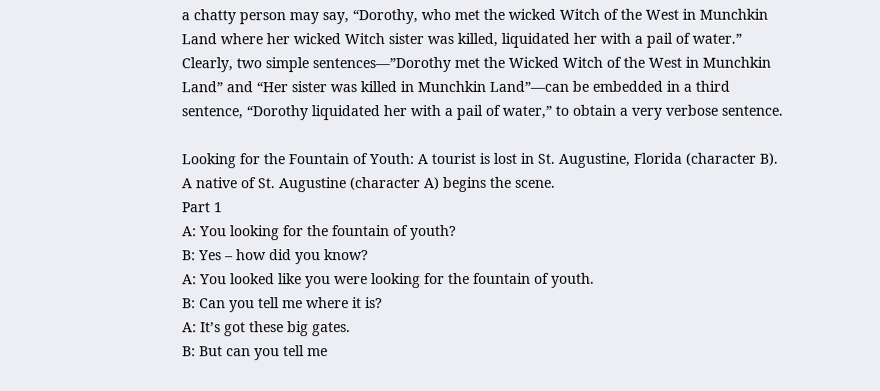a chatty person may say, “Dorothy, who met the wicked Witch of the West in Munchkin Land where her wicked Witch sister was killed, liquidated her with a pail of water.” Clearly, two simple sentences—”Dorothy met the Wicked Witch of the West in Munchkin Land” and “Her sister was killed in Munchkin Land”—can be embedded in a third sentence, “Dorothy liquidated her with a pail of water,” to obtain a very verbose sentence.

Looking for the Fountain of Youth: A tourist is lost in St. Augustine, Florida (character B). A native of St. Augustine (character A) begins the scene.
Part 1
A: You looking for the fountain of youth?
B: Yes – how did you know?
A: You looked like you were looking for the fountain of youth.
B: Can you tell me where it is?
A: It’s got these big gates.
B: But can you tell me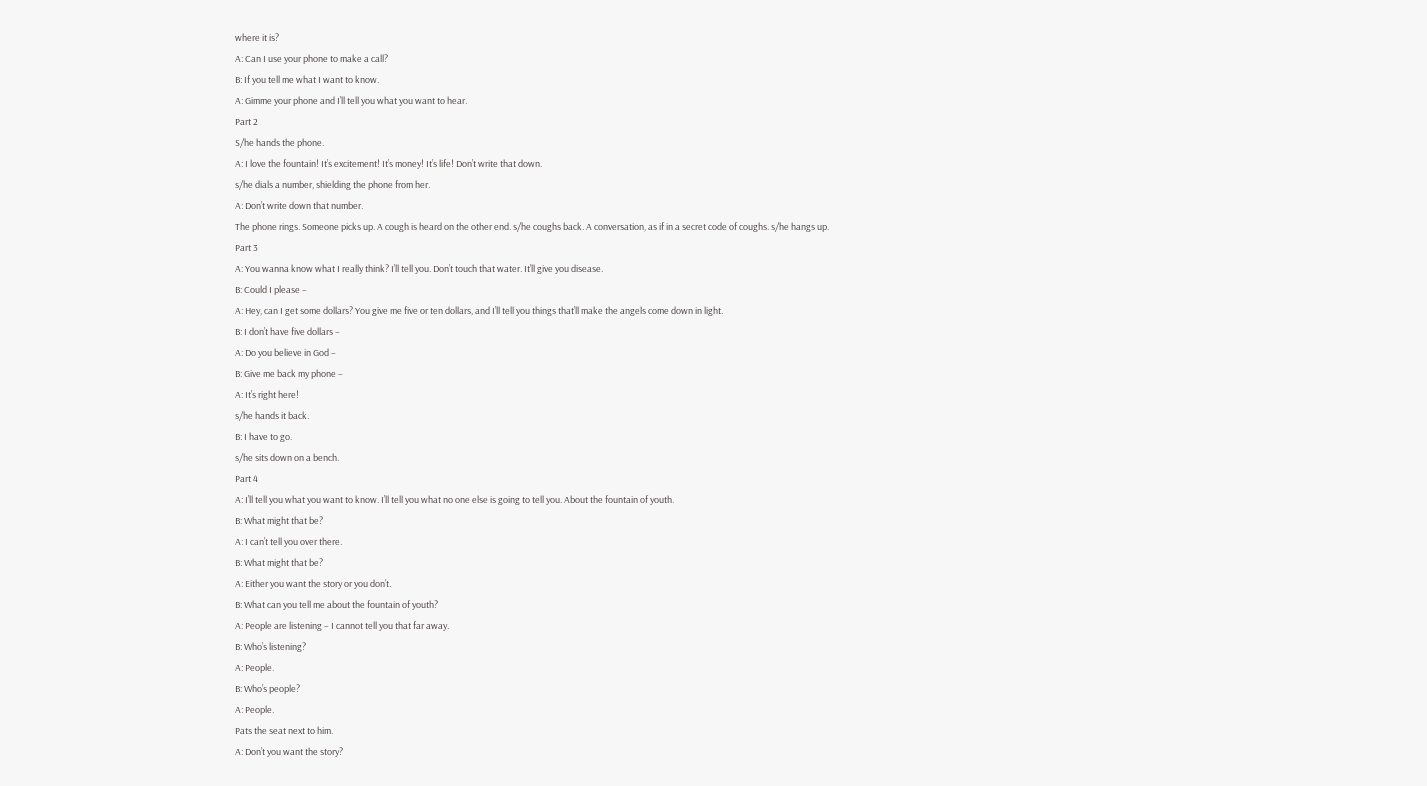where it is?
A: Can I use your phone to make a call?
B: If you tell me what I want to know.
A: Gimme your phone and I’ll tell you what you want to hear.
Part 2
S/he hands the phone.
A: I love the fountain! It’s excitement! It’s money! It’s life! Don’t write that down.
s/he dials a number, shielding the phone from her.
A: Don’t write down that number.
The phone rings. Someone picks up. A cough is heard on the other end. s/he coughs back. A conversation, as if in a secret code of coughs. s/he hangs up.
Part 3
A: You wanna know what I really think? I’ll tell you. Don’t touch that water. It’ll give you disease.
B: Could I please –
A: Hey, can I get some dollars? You give me five or ten dollars, and I’ll tell you things that’ll make the angels come down in light.
B: I don’t have five dollars –
A: Do you believe in God –
B: Give me back my phone –
A: It’s right here!
s/he hands it back.
B: I have to go.
s/he sits down on a bench.
Part 4
A: I’ll tell you what you want to know. I’ll tell you what no one else is going to tell you. About the fountain of youth.
B: What might that be?
A: I can’t tell you over there.
B: What might that be?
A: Either you want the story or you don’t.
B: What can you tell me about the fountain of youth?
A: People are listening – I cannot tell you that far away.
B: Who’s listening?
A: People.
B: Who’s people?
A: People.
Pats the seat next to him.
A: Don’t you want the story?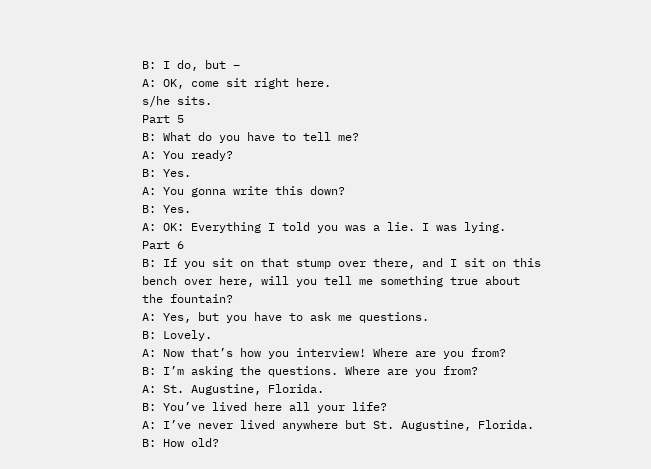B: I do, but –
A: OK, come sit right here.
s/he sits.
Part 5
B: What do you have to tell me?
A: You ready?
B: Yes.
A: You gonna write this down?
B: Yes.
A: OK: Everything I told you was a lie. I was lying.
Part 6
B: If you sit on that stump over there, and I sit on this bench over here, will you tell me something true about the fountain?
A: Yes, but you have to ask me questions.
B: Lovely.
A: Now that’s how you interview! Where are you from?
B: I’m asking the questions. Where are you from?
A: St. Augustine, Florida.
B: You’ve lived here all your life?
A: I’ve never lived anywhere but St. Augustine, Florida.
B: How old?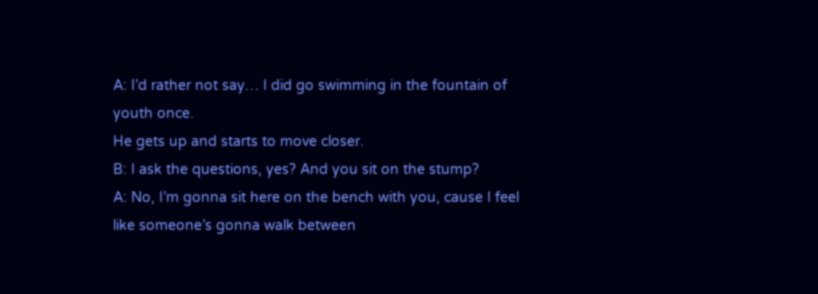A: I’d rather not say… I did go swimming in the fountain of youth once.
He gets up and starts to move closer.
B: I ask the questions, yes? And you sit on the stump?
A: No, I’m gonna sit here on the bench with you, cause I feel like someone’s gonna walk between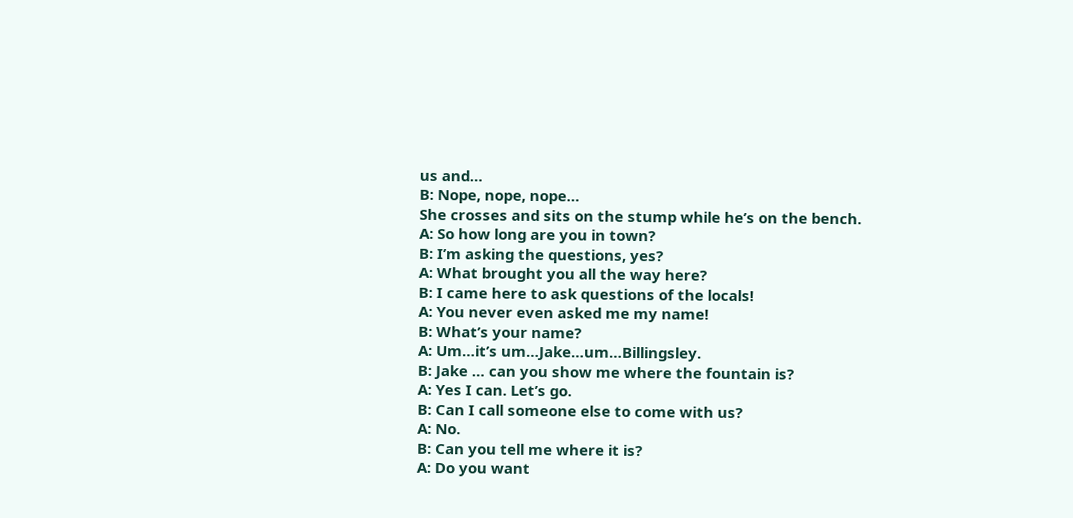us and…
B: Nope, nope, nope…
She crosses and sits on the stump while he’s on the bench.
A: So how long are you in town?
B: I’m asking the questions, yes?
A: What brought you all the way here?
B: I came here to ask questions of the locals!
A: You never even asked me my name!
B: What’s your name?
A: Um…it’s um…Jake…um…Billingsley.
B: Jake … can you show me where the fountain is?
A: Yes I can. Let’s go.
B: Can I call someone else to come with us?
A: No.
B: Can you tell me where it is?
A: Do you want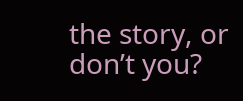the story, or don’t you?